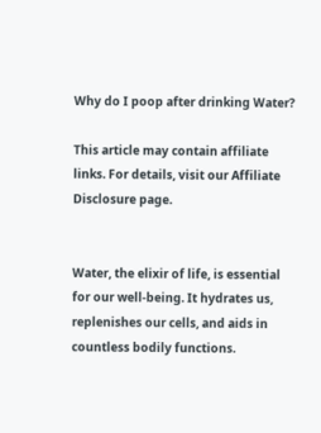Why do I poop after drinking Water?

This article may contain affiliate links. For details, visit our Affiliate Disclosure page.


Water, the elixir of life, is essential for our well-being. It hydrates us, replenishes our cells, and aids in countless bodily functions.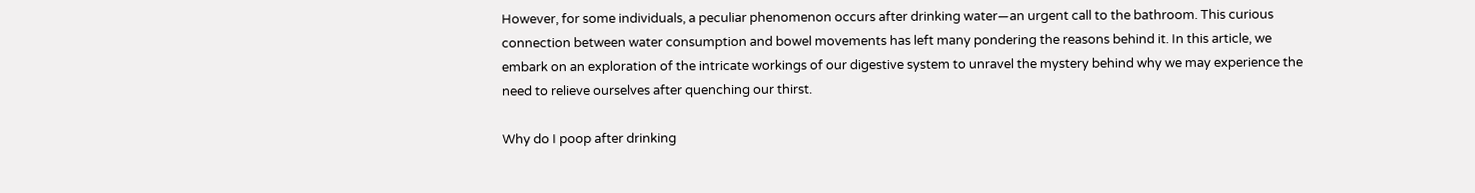However, for some individuals, a peculiar phenomenon occurs after drinking water—an urgent call to the bathroom. This curious connection between water consumption and bowel movements has left many pondering the reasons behind it. In this article, we embark on an exploration of the intricate workings of our digestive system to unravel the mystery behind why we may experience the need to relieve ourselves after quenching our thirst.

Why do I poop after drinking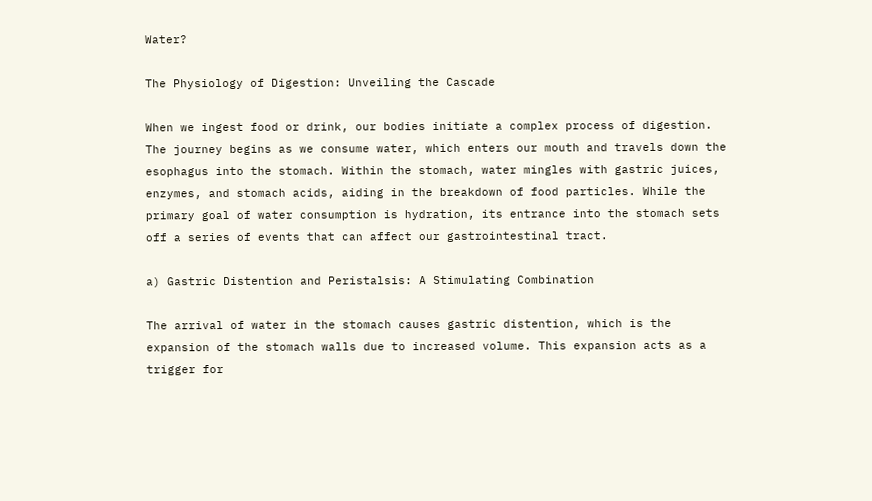Water?

The Physiology of Digestion: Unveiling the Cascade

When we ingest food or drink, our bodies initiate a complex process of digestion. The journey begins as we consume water, which enters our mouth and travels down the esophagus into the stomach. Within the stomach, water mingles with gastric juices, enzymes, and stomach acids, aiding in the breakdown of food particles. While the primary goal of water consumption is hydration, its entrance into the stomach sets off a series of events that can affect our gastrointestinal tract.

a) Gastric Distention and Peristalsis: A Stimulating Combination

The arrival of water in the stomach causes gastric distention, which is the expansion of the stomach walls due to increased volume. This expansion acts as a trigger for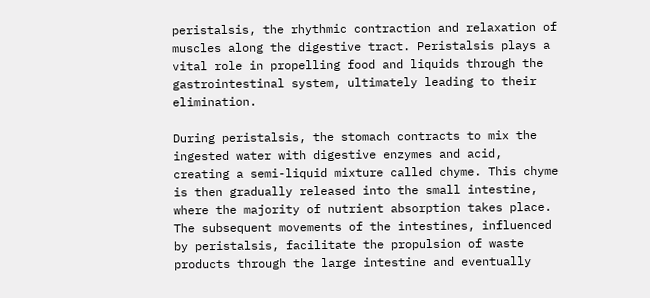peristalsis, the rhythmic contraction and relaxation of muscles along the digestive tract. Peristalsis plays a vital role in propelling food and liquids through the gastrointestinal system, ultimately leading to their elimination.

During peristalsis, the stomach contracts to mix the ingested water with digestive enzymes and acid, creating a semi-liquid mixture called chyme. This chyme is then gradually released into the small intestine, where the majority of nutrient absorption takes place. The subsequent movements of the intestines, influenced by peristalsis, facilitate the propulsion of waste products through the large intestine and eventually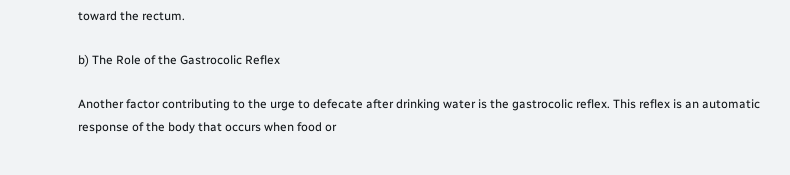toward the rectum.

b) The Role of the Gastrocolic Reflex

Another factor contributing to the urge to defecate after drinking water is the gastrocolic reflex. This reflex is an automatic response of the body that occurs when food or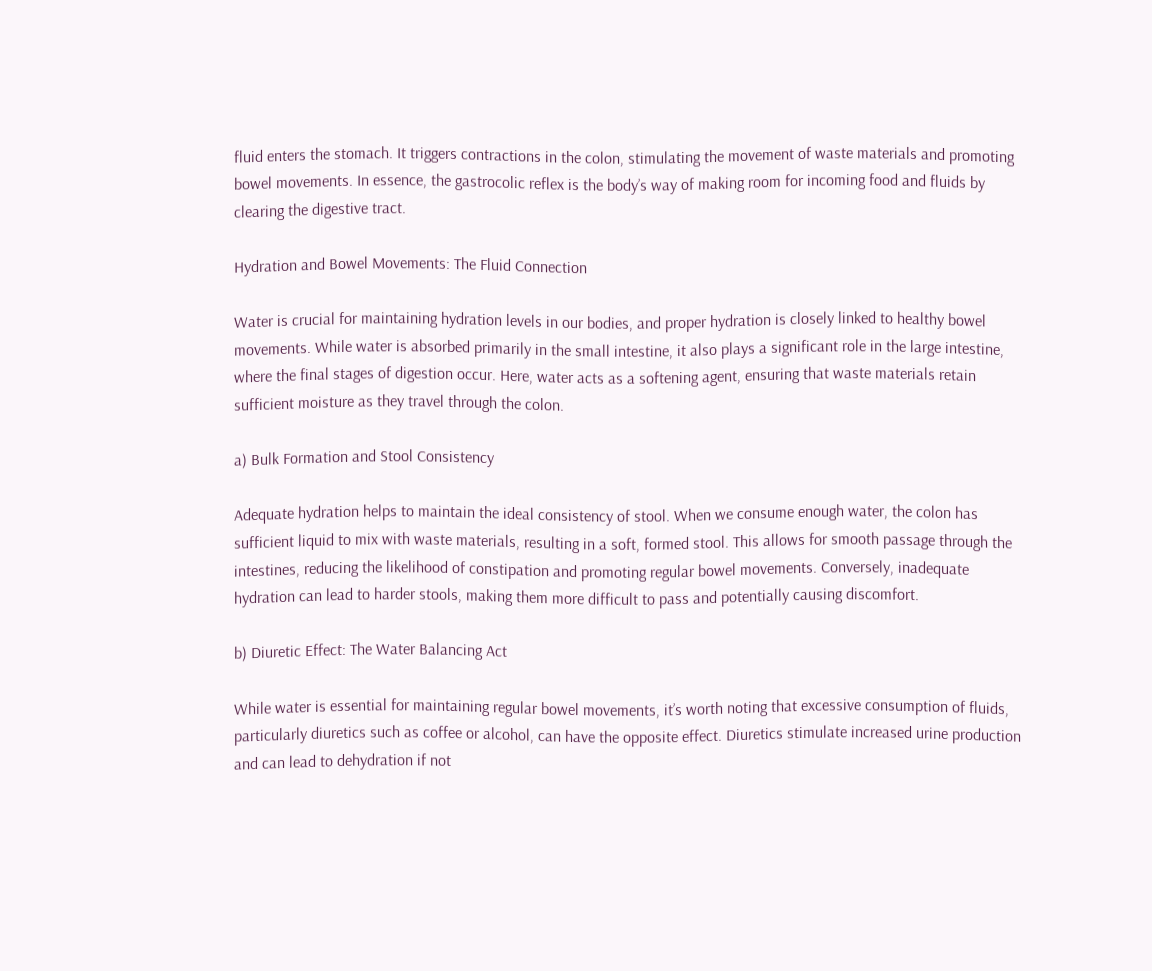fluid enters the stomach. It triggers contractions in the colon, stimulating the movement of waste materials and promoting bowel movements. In essence, the gastrocolic reflex is the body’s way of making room for incoming food and fluids by clearing the digestive tract.

Hydration and Bowel Movements: The Fluid Connection

Water is crucial for maintaining hydration levels in our bodies, and proper hydration is closely linked to healthy bowel movements. While water is absorbed primarily in the small intestine, it also plays a significant role in the large intestine, where the final stages of digestion occur. Here, water acts as a softening agent, ensuring that waste materials retain sufficient moisture as they travel through the colon.

a) Bulk Formation and Stool Consistency

Adequate hydration helps to maintain the ideal consistency of stool. When we consume enough water, the colon has sufficient liquid to mix with waste materials, resulting in a soft, formed stool. This allows for smooth passage through the intestines, reducing the likelihood of constipation and promoting regular bowel movements. Conversely, inadequate hydration can lead to harder stools, making them more difficult to pass and potentially causing discomfort.

b) Diuretic Effect: The Water Balancing Act

While water is essential for maintaining regular bowel movements, it’s worth noting that excessive consumption of fluids, particularly diuretics such as coffee or alcohol, can have the opposite effect. Diuretics stimulate increased urine production and can lead to dehydration if not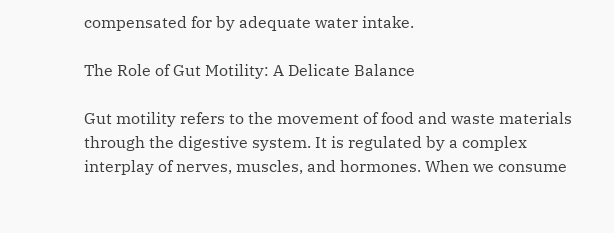compensated for by adequate water intake.

The Role of Gut Motility: A Delicate Balance

Gut motility refers to the movement of food and waste materials through the digestive system. It is regulated by a complex interplay of nerves, muscles, and hormones. When we consume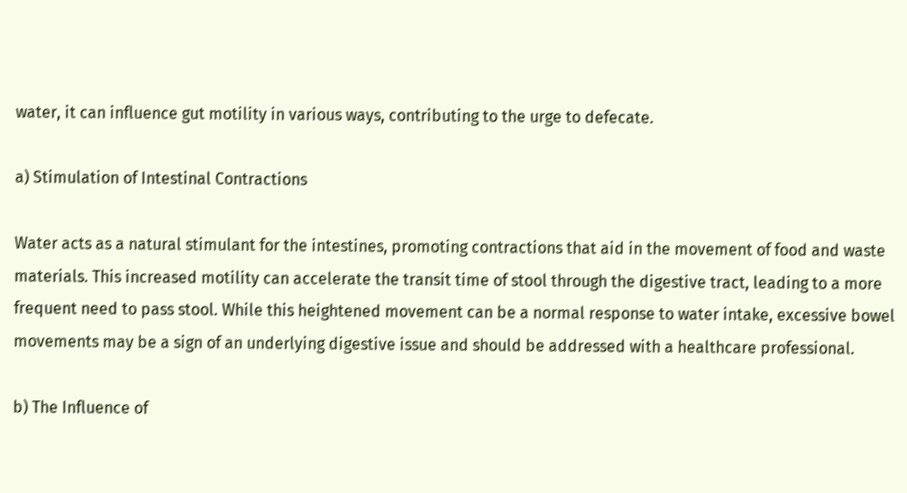water, it can influence gut motility in various ways, contributing to the urge to defecate.

a) Stimulation of Intestinal Contractions

Water acts as a natural stimulant for the intestines, promoting contractions that aid in the movement of food and waste materials. This increased motility can accelerate the transit time of stool through the digestive tract, leading to a more frequent need to pass stool. While this heightened movement can be a normal response to water intake, excessive bowel movements may be a sign of an underlying digestive issue and should be addressed with a healthcare professional.

b) The Influence of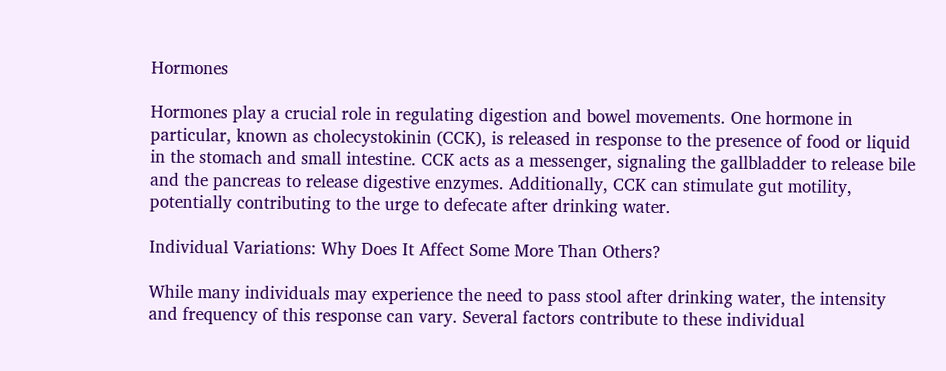Hormones

Hormones play a crucial role in regulating digestion and bowel movements. One hormone in particular, known as cholecystokinin (CCK), is released in response to the presence of food or liquid in the stomach and small intestine. CCK acts as a messenger, signaling the gallbladder to release bile and the pancreas to release digestive enzymes. Additionally, CCK can stimulate gut motility, potentially contributing to the urge to defecate after drinking water.

Individual Variations: Why Does It Affect Some More Than Others?

While many individuals may experience the need to pass stool after drinking water, the intensity and frequency of this response can vary. Several factors contribute to these individual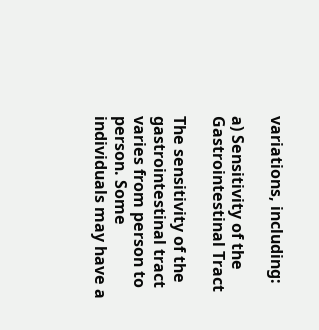variations, including:

a) Sensitivity of the Gastrointestinal Tract

The sensitivity of the gastrointestinal tract varies from person to person. Some individuals may have a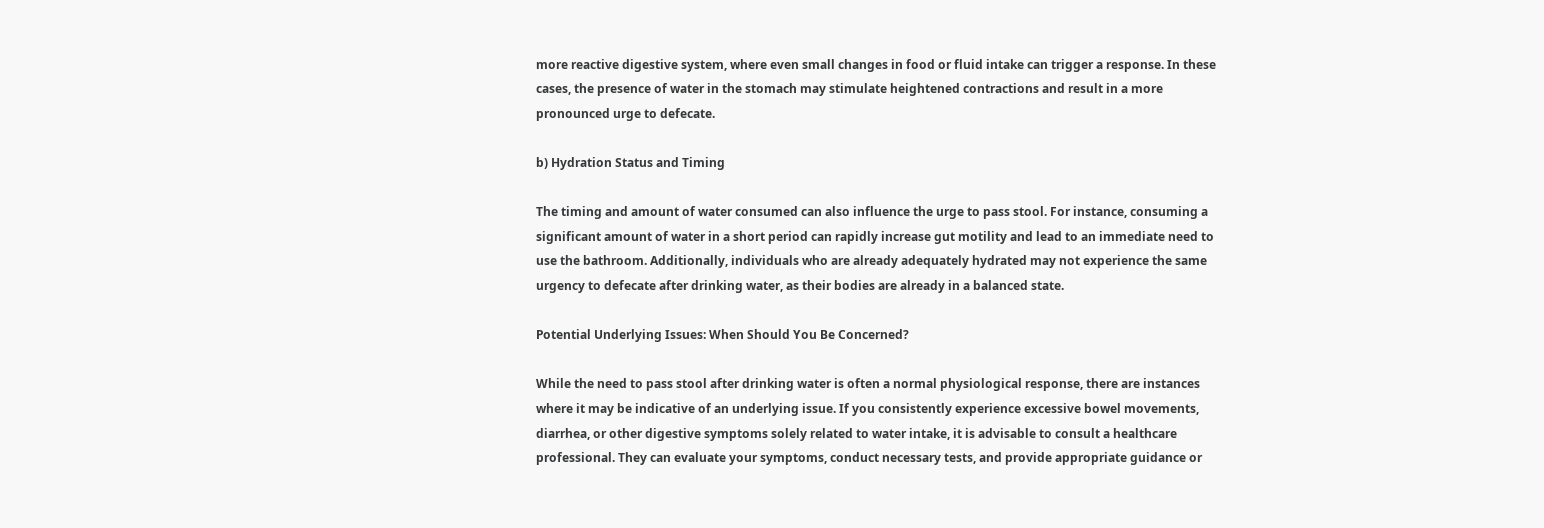more reactive digestive system, where even small changes in food or fluid intake can trigger a response. In these cases, the presence of water in the stomach may stimulate heightened contractions and result in a more pronounced urge to defecate.

b) Hydration Status and Timing

The timing and amount of water consumed can also influence the urge to pass stool. For instance, consuming a significant amount of water in a short period can rapidly increase gut motility and lead to an immediate need to use the bathroom. Additionally, individuals who are already adequately hydrated may not experience the same urgency to defecate after drinking water, as their bodies are already in a balanced state.

Potential Underlying Issues: When Should You Be Concerned?

While the need to pass stool after drinking water is often a normal physiological response, there are instances where it may be indicative of an underlying issue. If you consistently experience excessive bowel movements, diarrhea, or other digestive symptoms solely related to water intake, it is advisable to consult a healthcare professional. They can evaluate your symptoms, conduct necessary tests, and provide appropriate guidance or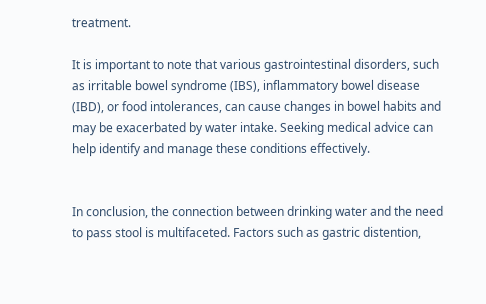treatment.

It is important to note that various gastrointestinal disorders, such as irritable bowel syndrome (IBS), inflammatory bowel disease (IBD), or food intolerances, can cause changes in bowel habits and may be exacerbated by water intake. Seeking medical advice can help identify and manage these conditions effectively.


In conclusion, the connection between drinking water and the need to pass stool is multifaceted. Factors such as gastric distention,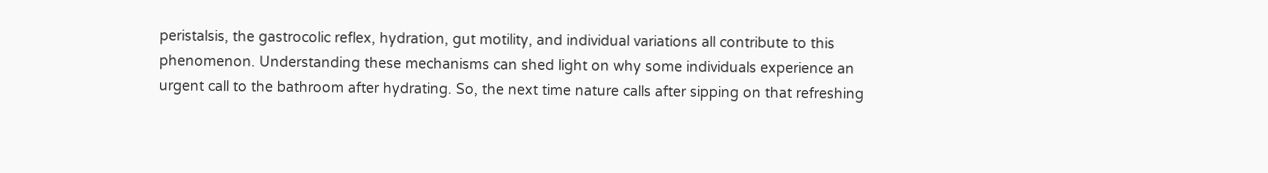peristalsis, the gastrocolic reflex, hydration, gut motility, and individual variations all contribute to this phenomenon. Understanding these mechanisms can shed light on why some individuals experience an urgent call to the bathroom after hydrating. So, the next time nature calls after sipping on that refreshing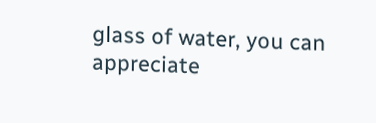glass of water, you can appreciate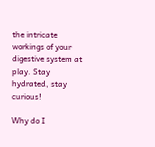the intricate workings of your digestive system at play. Stay hydrated, stay curious!

Why do I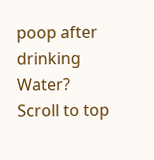poop after drinking Water?
Scroll to top